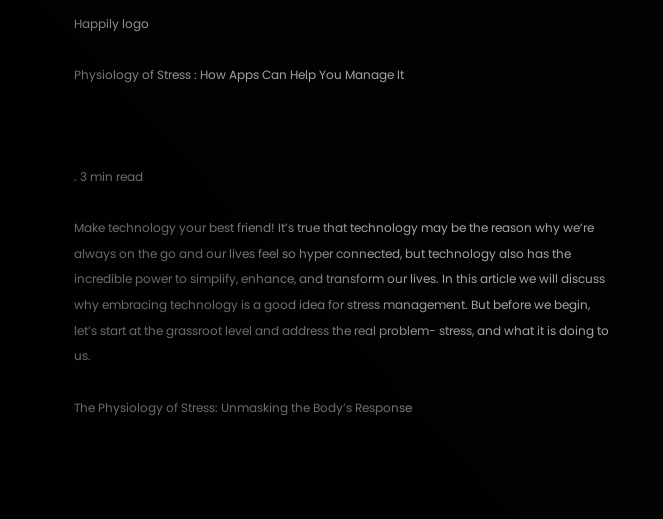Happily logo

Physiology of Stress : How Apps Can Help You Manage It



. 3 min read

Make technology your best friend! It’s true that technology may be the reason why we’re always on the go and our lives feel so hyper connected, but technology also has the incredible power to simplify, enhance, and transform our lives. In this article we will discuss why embracing technology is a good idea for stress management. But before we begin, let’s start at the grassroot level and address the real problem- stress, and what it is doing to us.

The Physiology of Stress: Unmasking the Body’s Response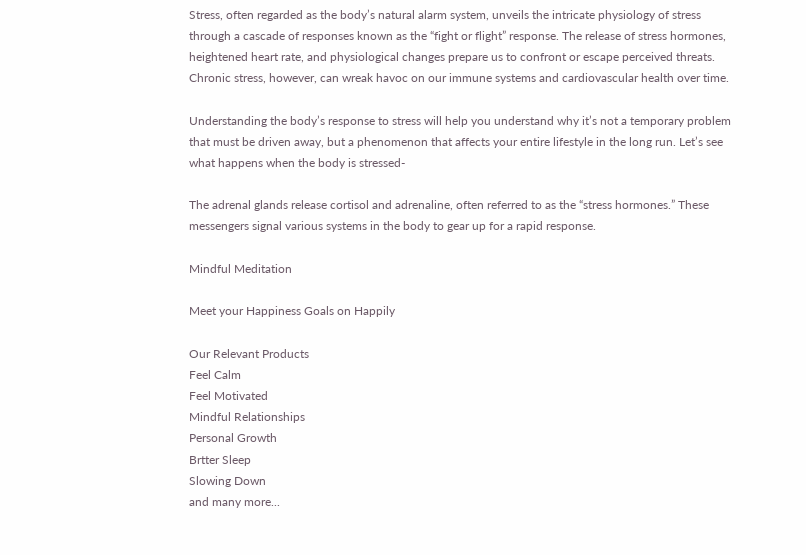Stress, often regarded as the body’s natural alarm system, unveils the intricate physiology of stress through a cascade of responses known as the “fight or flight” response. The release of stress hormones, heightened heart rate, and physiological changes prepare us to confront or escape perceived threats. Chronic stress, however, can wreak havoc on our immune systems and cardiovascular health over time.

Understanding the body’s response to stress will help you understand why it’s not a temporary problem that must be driven away, but a phenomenon that affects your entire lifestyle in the long run. Let’s see what happens when the body is stressed-

The adrenal glands release cortisol and adrenaline, often referred to as the “stress hormones.” These messengers signal various systems in the body to gear up for a rapid response.

Mindful Meditation

Meet your Happiness Goals on Happily

Our Relevant Products
Feel Calm
Feel Motivated
Mindful Relationships
Personal Growth
Brtter Sleep
Slowing Down
and many more...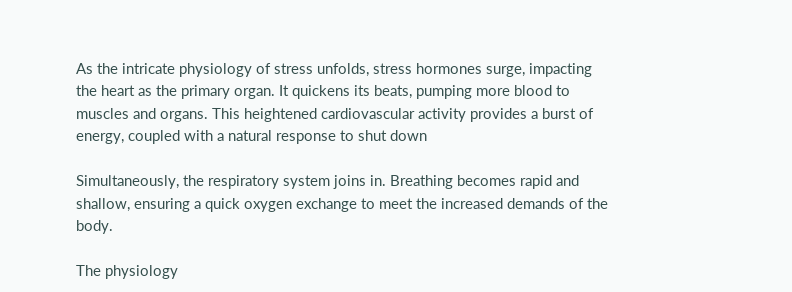As the intricate physiology of stress unfolds, stress hormones surge, impacting the heart as the primary organ. It quickens its beats, pumping more blood to muscles and organs. This heightened cardiovascular activity provides a burst of energy, coupled with a natural response to shut down

Simultaneously, the respiratory system joins in. Breathing becomes rapid and shallow, ensuring a quick oxygen exchange to meet the increased demands of the body.

The physiology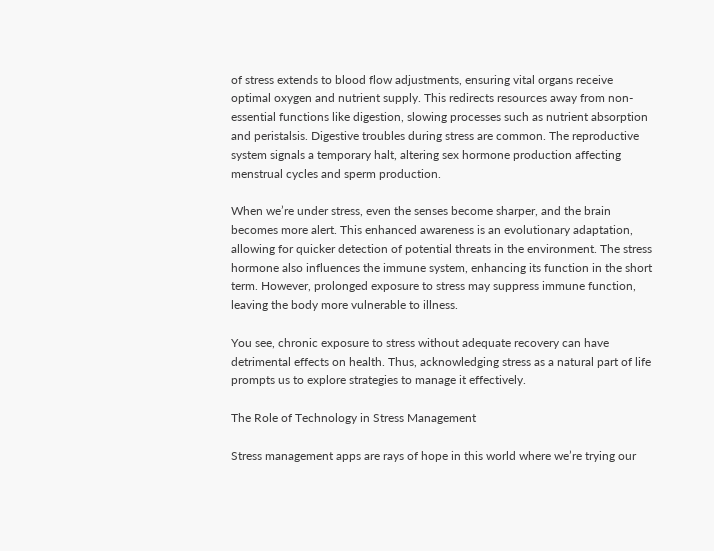of stress extends to blood flow adjustments, ensuring vital organs receive optimal oxygen and nutrient supply. This redirects resources away from non-essential functions like digestion, slowing processes such as nutrient absorption and peristalsis. Digestive troubles during stress are common. The reproductive system signals a temporary halt, altering sex hormone production affecting menstrual cycles and sperm production.

When we’re under stress, even the senses become sharper, and the brain becomes more alert. This enhanced awareness is an evolutionary adaptation, allowing for quicker detection of potential threats in the environment. The stress hormone also influences the immune system, enhancing its function in the short term. However, prolonged exposure to stress may suppress immune function, leaving the body more vulnerable to illness.

You see, chronic exposure to stress without adequate recovery can have detrimental effects on health. Thus, acknowledging stress as a natural part of life prompts us to explore strategies to manage it effectively.

The Role of Technology in Stress Management

Stress management apps are rays of hope in this world where we’re trying our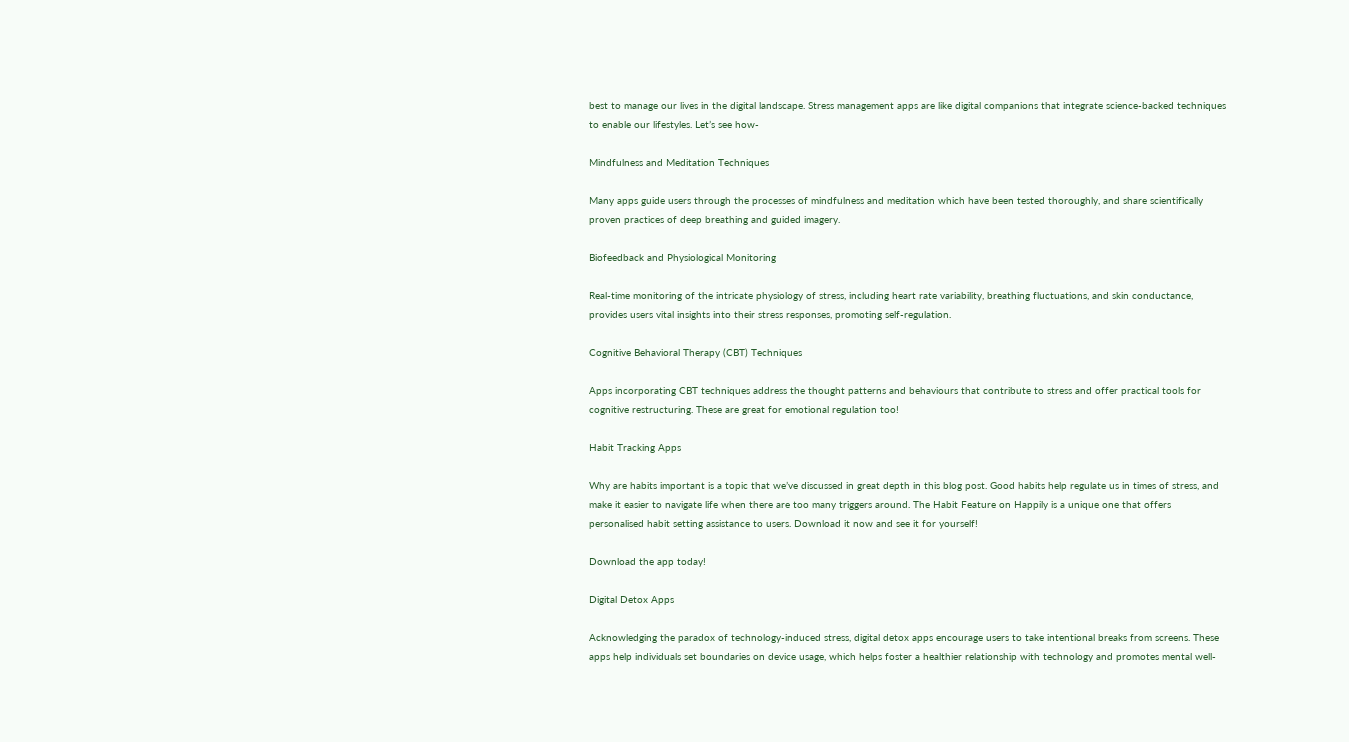best to manage our lives in the digital landscape. Stress management apps are like digital companions that integrate science-backed techniques to enable our lifestyles. Let’s see how-

Mindfulness and Meditation Techniques

Many apps guide users through the processes of mindfulness and meditation which have been tested thoroughly, and share scientifically proven practices of deep breathing and guided imagery.

Biofeedback and Physiological Monitoring

Real-time monitoring of the intricate physiology of stress, including heart rate variability, breathing fluctuations, and skin conductance, provides users vital insights into their stress responses, promoting self-regulation.

Cognitive Behavioral Therapy (CBT) Techniques

Apps incorporating CBT techniques address the thought patterns and behaviours that contribute to stress and offer practical tools for cognitive restructuring. These are great for emotional regulation too!

Habit Tracking Apps

Why are habits important is a topic that we’ve discussed in great depth in this blog post. Good habits help regulate us in times of stress, and make it easier to navigate life when there are too many triggers around. The Habit Feature on Happily is a unique one that offers personalised habit setting assistance to users. Download it now and see it for yourself!

Download the app today!

Digital Detox Apps

Acknowledging the paradox of technology-induced stress, digital detox apps encourage users to take intentional breaks from screens. These apps help individuals set boundaries on device usage, which helps foster a healthier relationship with technology and promotes mental well-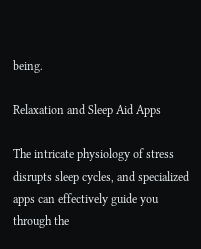being.

Relaxation and Sleep Aid Apps

The intricate physiology of stress disrupts sleep cycles, and specialized apps can effectively guide you through the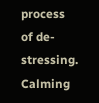process of de-stressing. Calming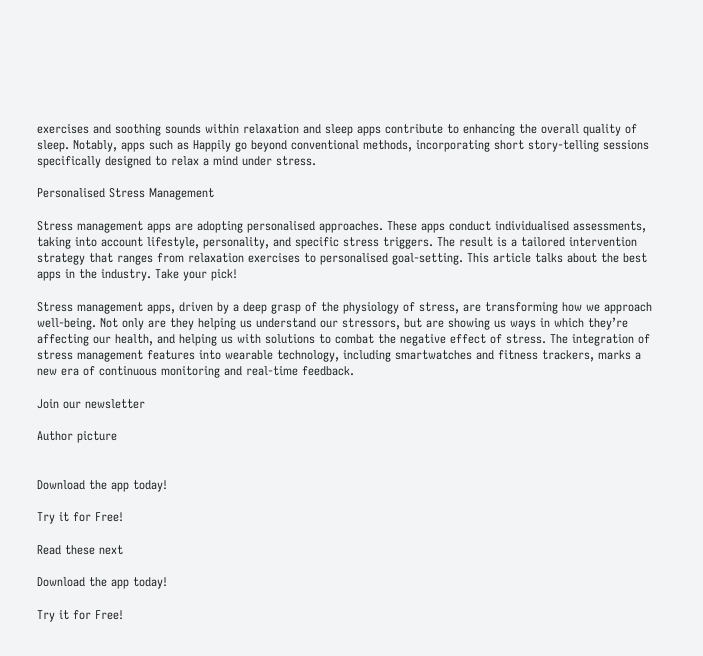exercises and soothing sounds within relaxation and sleep apps contribute to enhancing the overall quality of sleep. Notably, apps such as Happily go beyond conventional methods, incorporating short story-telling sessions specifically designed to relax a mind under stress.

Personalised Stress Management

Stress management apps are adopting personalised approaches. These apps conduct individualised assessments, taking into account lifestyle, personality, and specific stress triggers. The result is a tailored intervention strategy that ranges from relaxation exercises to personalised goal-setting. This article talks about the best apps in the industry. Take your pick!

Stress management apps, driven by a deep grasp of the physiology of stress, are transforming how we approach well-being. Not only are they helping us understand our stressors, but are showing us ways in which they’re affecting our health, and helping us with solutions to combat the negative effect of stress. The integration of stress management features into wearable technology, including smartwatches and fitness trackers, marks a new era of continuous monitoring and real-time feedback.

Join our newsletter

Author picture


Download the app today!

Try it for Free!

Read these next

Download the app today!

Try it for Free!